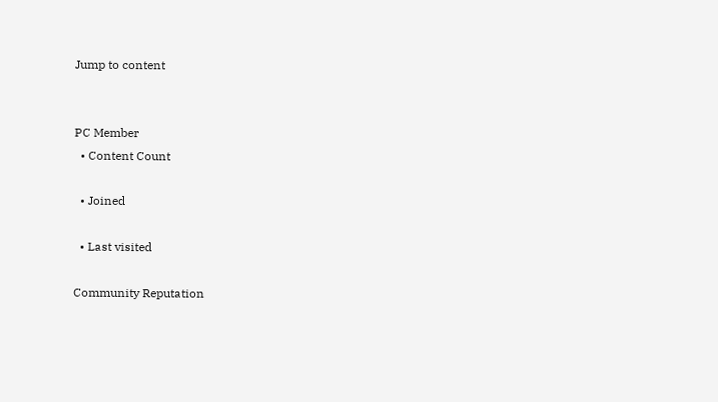Jump to content


PC Member
  • Content Count

  • Joined

  • Last visited

Community Reputation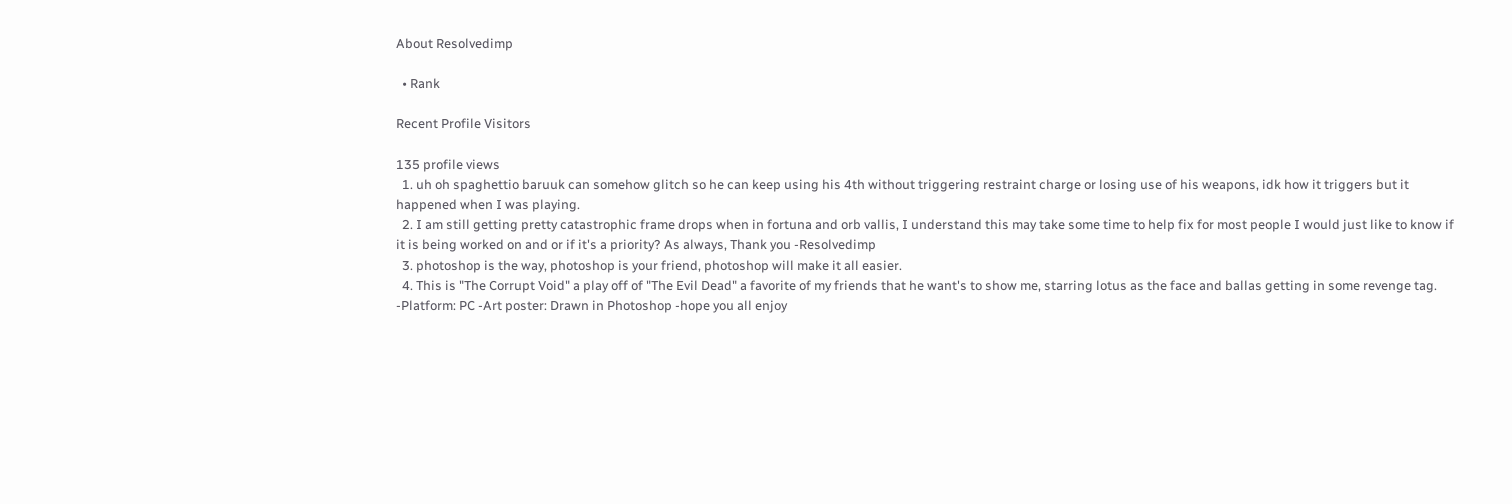About Resolvedimp

  • Rank

Recent Profile Visitors

135 profile views
  1. uh oh spaghettio baruuk can somehow glitch so he can keep using his 4th without triggering restraint charge or losing use of his weapons, idk how it triggers but it happened when I was playing.
  2. I am still getting pretty catastrophic frame drops when in fortuna and orb vallis, I understand this may take some time to help fix for most people I would just like to know if it is being worked on and or if it's a priority? As always, Thank you -Resolvedimp
  3. photoshop is the way, photoshop is your friend, photoshop will make it all easier.
  4. This is "The Corrupt Void" a play off of "The Evil Dead" a favorite of my friends that he want's to show me, starring lotus as the face and ballas getting in some revenge tag. -Platform: PC -Art poster: Drawn in Photoshop -hope you all enjoy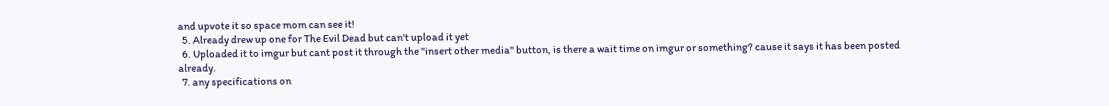and upvote it so space mom can see it!
  5. Already drew up one for The Evil Dead but can't upload it yet
  6. Uploaded it to imgur but cant post it through the "insert other media" button, is there a wait time on imgur or something? cause it says it has been posted already.
  7. any specifications on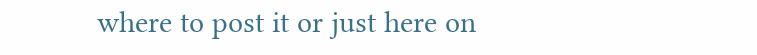where to post it or just here on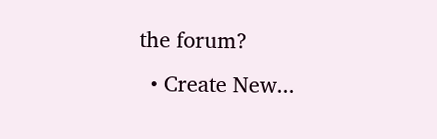the forum?
  • Create New...